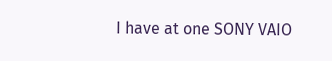I have at one SONY VAIO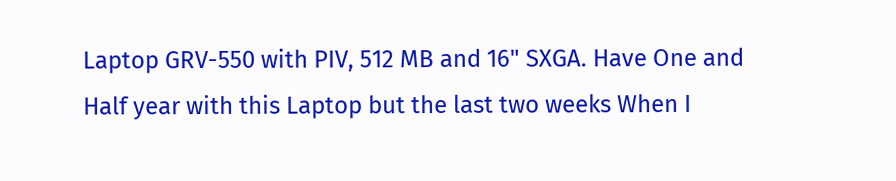Laptop GRV-550 with PIV, 512 MB and 16" SXGA. Have One and Half year with this Laptop but the last two weeks When I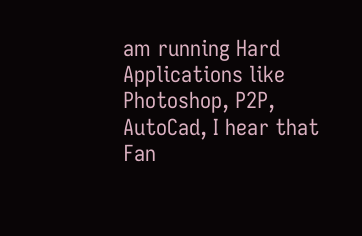am running Hard Applications like Photoshop, P2P, AutoCad, I hear that Fan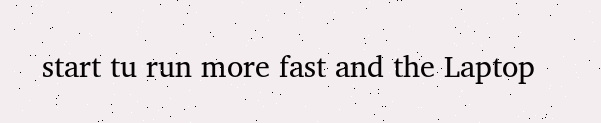start tu run more fast and the Laptop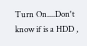Turn On....Don't know if is a HDD ,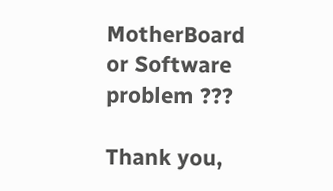MotherBoard or Software problem ???

Thank you,